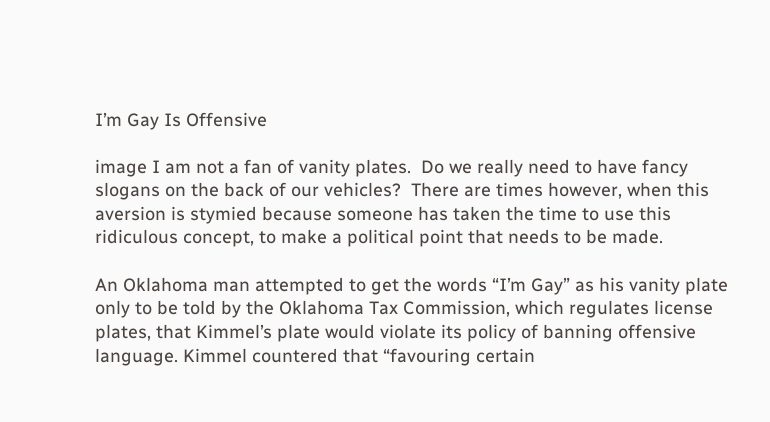I’m Gay Is Offensive

image I am not a fan of vanity plates.  Do we really need to have fancy slogans on the back of our vehicles?  There are times however, when this aversion is stymied because someone has taken the time to use this ridiculous concept, to make a political point that needs to be made.

An Oklahoma man attempted to get the words “I’m Gay” as his vanity plate only to be told by the Oklahoma Tax Commission, which regulates license plates, that Kimmel’s plate would violate its policy of banning offensive language. Kimmel countered that “favouring certain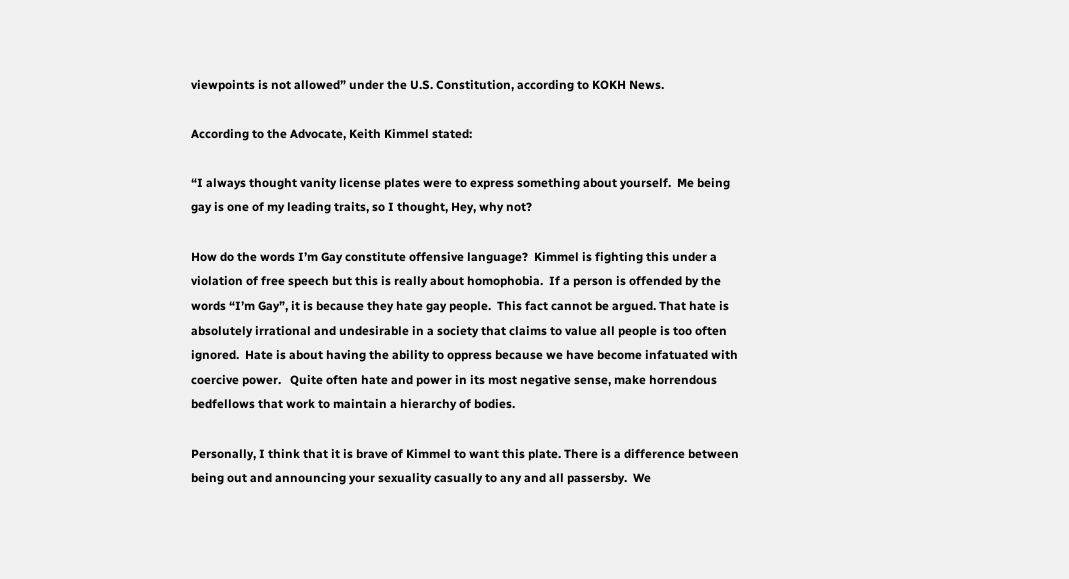viewpoints is not allowed” under the U.S. Constitution, according to KOKH News.

According to the Advocate, Keith Kimmel stated:

“I always thought vanity license plates were to express something about yourself.  Me being gay is one of my leading traits, so I thought, Hey, why not?

How do the words I’m Gay constitute offensive language?  Kimmel is fighting this under a violation of free speech but this is really about homophobia.  If a person is offended by the words “I’m Gay”, it is because they hate gay people.  This fact cannot be argued. That hate is absolutely irrational and undesirable in a society that claims to value all people is too often ignored.  Hate is about having the ability to oppress because we have become infatuated with coercive power.   Quite often hate and power in its most negative sense, make horrendous bedfellows that work to maintain a hierarchy of bodies.

Personally, I think that it is brave of Kimmel to want this plate. There is a difference between being out and announcing your sexuality casually to any and all passersby.  We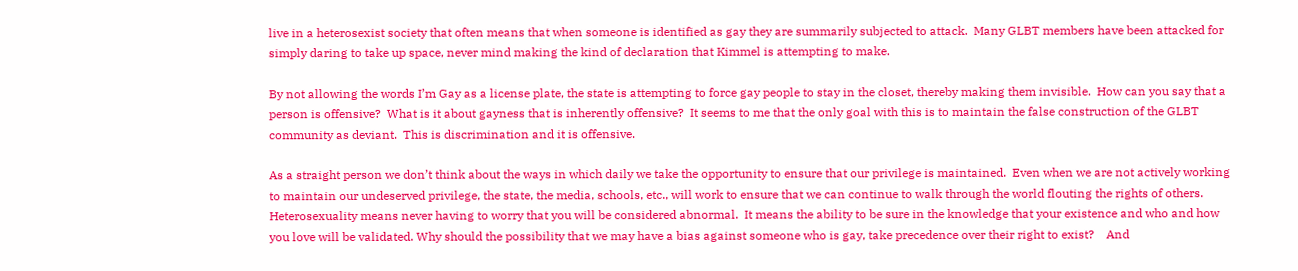live in a heterosexist society that often means that when someone is identified as gay they are summarily subjected to attack.  Many GLBT members have been attacked for simply daring to take up space, never mind making the kind of declaration that Kimmel is attempting to make.

By not allowing the words I’m Gay as a license plate, the state is attempting to force gay people to stay in the closet, thereby making them invisible.  How can you say that a person is offensive?  What is it about gayness that is inherently offensive?  It seems to me that the only goal with this is to maintain the false construction of the GLBT community as deviant.  This is discrimination and it is offensive.

As a straight person we don’t think about the ways in which daily we take the opportunity to ensure that our privilege is maintained.  Even when we are not actively working to maintain our undeserved privilege, the state, the media, schools, etc., will work to ensure that we can continue to walk through the world flouting the rights of others. Heterosexuality means never having to worry that you will be considered abnormal.  It means the ability to be sure in the knowledge that your existence and who and how you love will be validated. Why should the possibility that we may have a bias against someone who is gay, take precedence over their right to exist?    And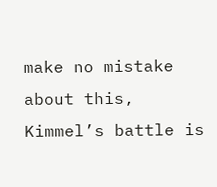make no mistake about this, Kimmel’s battle is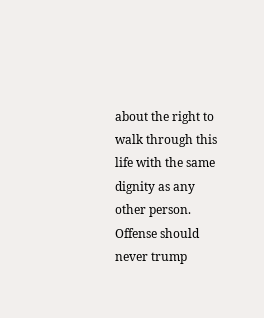about the right to walk through this life with the same dignity as any other person. Offense should never trump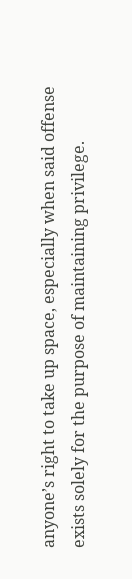anyone’s right to take up space, especially when said offense exists solely for the purpose of maintaining privilege.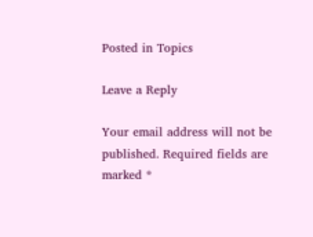Posted in Topics

Leave a Reply

Your email address will not be published. Required fields are marked *